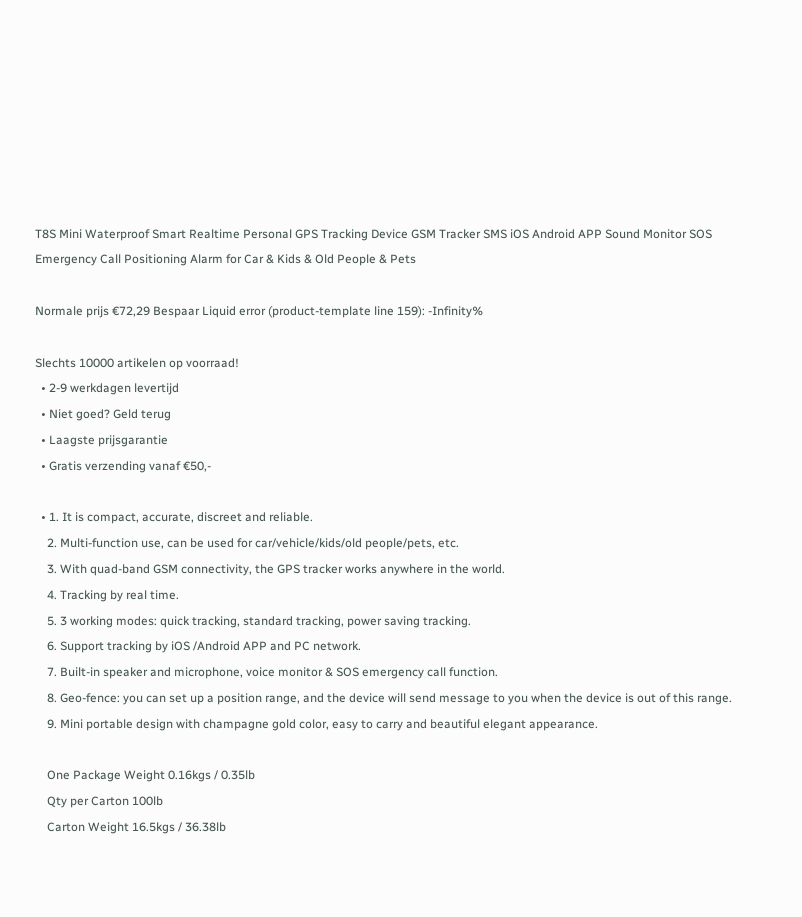T8S Mini Waterproof Smart Realtime Personal GPS Tracking Device GSM Tracker SMS iOS Android APP Sound Monitor SOS Emergency Call Positioning Alarm for Car & Kids & Old People & Pets

Normale prijs €72,29 Bespaar Liquid error (product-template line 159): -Infinity%

Slechts 10000 artikelen op voorraad!
  • 2-9 werkdagen levertijd
  • Niet goed? Geld terug
  • Laagste prijsgarantie
  • Gratis verzending vanaf €50,-

  • 1. It is compact, accurate, discreet and reliable.
    2. Multi-function use, can be used for car/vehicle/kids/old people/pets, etc.
    3. With quad-band GSM connectivity, the GPS tracker works anywhere in the world.
    4. Tracking by real time.
    5. 3 working modes: quick tracking, standard tracking, power saving tracking.
    6. Support tracking by iOS /Android APP and PC network.
    7. Built-in speaker and microphone, voice monitor & SOS emergency call function.
    8. Geo-fence: you can set up a position range, and the device will send message to you when the device is out of this range.
    9. Mini portable design with champagne gold color, easy to carry and beautiful elegant appearance.

    One Package Weight 0.16kgs / 0.35lb
    Qty per Carton 100lb
    Carton Weight 16.5kgs / 36.38lb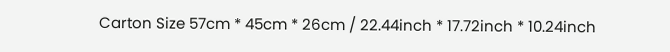Carton Size 57cm * 45cm * 26cm / 22.44inch * 17.72inch * 10.24inch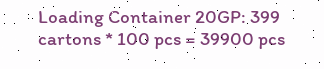Loading Container 20GP: 399 cartons * 100 pcs = 39900 pcs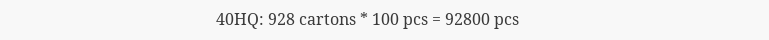40HQ: 928 cartons * 100 pcs = 92800 pcs